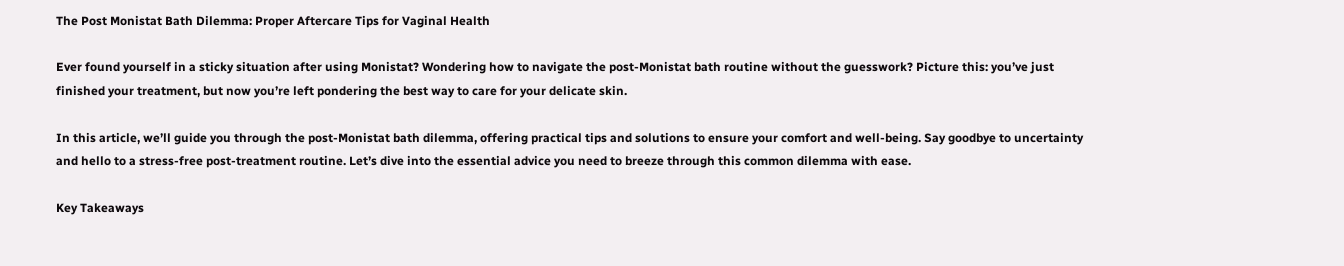The Post Monistat Bath Dilemma: Proper Aftercare Tips for Vaginal Health

Ever found yourself in a sticky situation after using Monistat? Wondering how to navigate the post-Monistat bath routine without the guesswork? Picture this: you’ve just finished your treatment, but now you’re left pondering the best way to care for your delicate skin.

In this article, we’ll guide you through the post-Monistat bath dilemma, offering practical tips and solutions to ensure your comfort and well-being. Say goodbye to uncertainty and hello to a stress-free post-treatment routine. Let’s dive into the essential advice you need to breeze through this common dilemma with ease.

Key Takeaways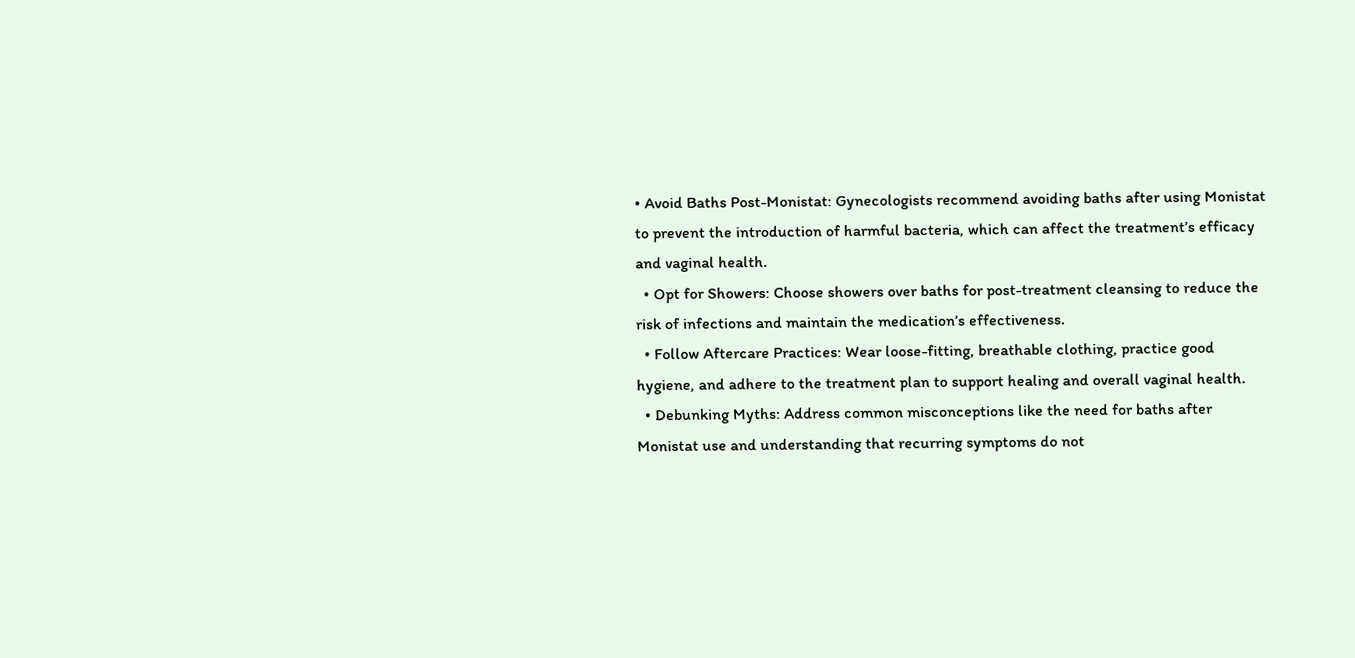• Avoid Baths Post-Monistat: Gynecologists recommend avoiding baths after using Monistat to prevent the introduction of harmful bacteria, which can affect the treatment’s efficacy and vaginal health.
  • Opt for Showers: Choose showers over baths for post-treatment cleansing to reduce the risk of infections and maintain the medication’s effectiveness.
  • Follow Aftercare Practices: Wear loose-fitting, breathable clothing, practice good hygiene, and adhere to the treatment plan to support healing and overall vaginal health.
  • Debunking Myths: Address common misconceptions like the need for baths after Monistat use and understanding that recurring symptoms do not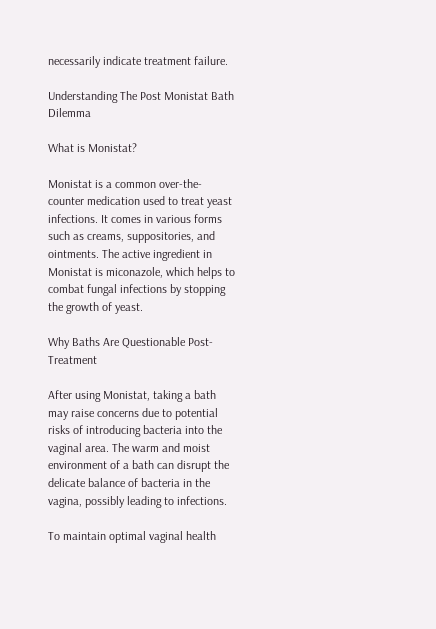necessarily indicate treatment failure.

Understanding The Post Monistat Bath Dilemma

What is Monistat?

Monistat is a common over-the-counter medication used to treat yeast infections. It comes in various forms such as creams, suppositories, and ointments. The active ingredient in Monistat is miconazole, which helps to combat fungal infections by stopping the growth of yeast.

Why Baths Are Questionable Post-Treatment

After using Monistat, taking a bath may raise concerns due to potential risks of introducing bacteria into the vaginal area. The warm and moist environment of a bath can disrupt the delicate balance of bacteria in the vagina, possibly leading to infections.

To maintain optimal vaginal health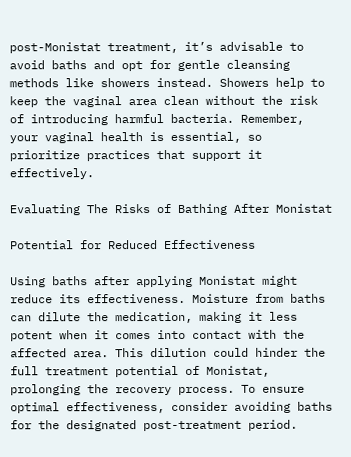post-Monistat treatment, it’s advisable to avoid baths and opt for gentle cleansing methods like showers instead. Showers help to keep the vaginal area clean without the risk of introducing harmful bacteria. Remember, your vaginal health is essential, so prioritize practices that support it effectively.

Evaluating The Risks of Bathing After Monistat

Potential for Reduced Effectiveness

Using baths after applying Monistat might reduce its effectiveness. Moisture from baths can dilute the medication, making it less potent when it comes into contact with the affected area. This dilution could hinder the full treatment potential of Monistat, prolonging the recovery process. To ensure optimal effectiveness, consider avoiding baths for the designated post-treatment period.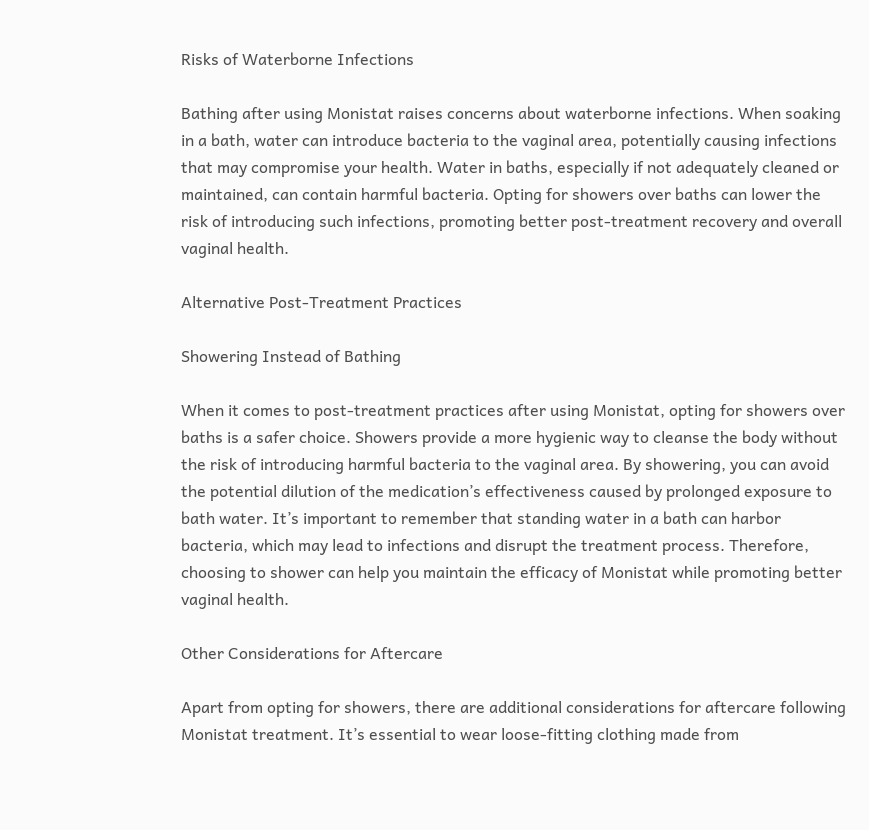Risks of Waterborne Infections

Bathing after using Monistat raises concerns about waterborne infections. When soaking in a bath, water can introduce bacteria to the vaginal area, potentially causing infections that may compromise your health. Water in baths, especially if not adequately cleaned or maintained, can contain harmful bacteria. Opting for showers over baths can lower the risk of introducing such infections, promoting better post-treatment recovery and overall vaginal health.

Alternative Post-Treatment Practices

Showering Instead of Bathing

When it comes to post-treatment practices after using Monistat, opting for showers over baths is a safer choice. Showers provide a more hygienic way to cleanse the body without the risk of introducing harmful bacteria to the vaginal area. By showering, you can avoid the potential dilution of the medication’s effectiveness caused by prolonged exposure to bath water. It’s important to remember that standing water in a bath can harbor bacteria, which may lead to infections and disrupt the treatment process. Therefore, choosing to shower can help you maintain the efficacy of Monistat while promoting better vaginal health.

Other Considerations for Aftercare

Apart from opting for showers, there are additional considerations for aftercare following Monistat treatment. It’s essential to wear loose-fitting clothing made from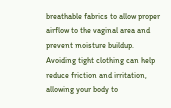breathable fabrics to allow proper airflow to the vaginal area and prevent moisture buildup. Avoiding tight clothing can help reduce friction and irritation, allowing your body to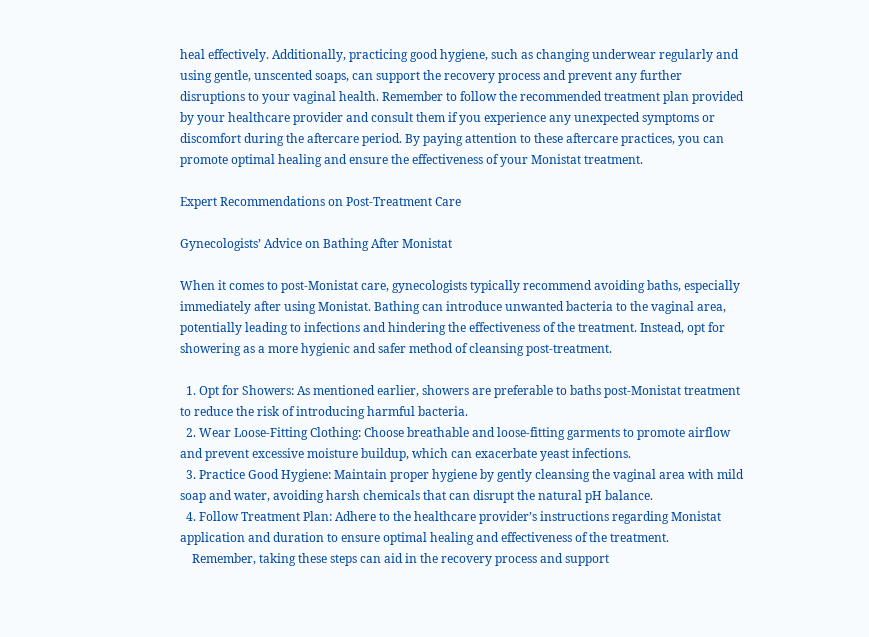heal effectively. Additionally, practicing good hygiene, such as changing underwear regularly and using gentle, unscented soaps, can support the recovery process and prevent any further disruptions to your vaginal health. Remember to follow the recommended treatment plan provided by your healthcare provider and consult them if you experience any unexpected symptoms or discomfort during the aftercare period. By paying attention to these aftercare practices, you can promote optimal healing and ensure the effectiveness of your Monistat treatment.

Expert Recommendations on Post-Treatment Care

Gynecologists’ Advice on Bathing After Monistat

When it comes to post-Monistat care, gynecologists typically recommend avoiding baths, especially immediately after using Monistat. Bathing can introduce unwanted bacteria to the vaginal area, potentially leading to infections and hindering the effectiveness of the treatment. Instead, opt for showering as a more hygienic and safer method of cleansing post-treatment.

  1. Opt for Showers: As mentioned earlier, showers are preferable to baths post-Monistat treatment to reduce the risk of introducing harmful bacteria.
  2. Wear Loose-Fitting Clothing: Choose breathable and loose-fitting garments to promote airflow and prevent excessive moisture buildup, which can exacerbate yeast infections.
  3. Practice Good Hygiene: Maintain proper hygiene by gently cleansing the vaginal area with mild soap and water, avoiding harsh chemicals that can disrupt the natural pH balance.
  4. Follow Treatment Plan: Adhere to the healthcare provider’s instructions regarding Monistat application and duration to ensure optimal healing and effectiveness of the treatment.
    Remember, taking these steps can aid in the recovery process and support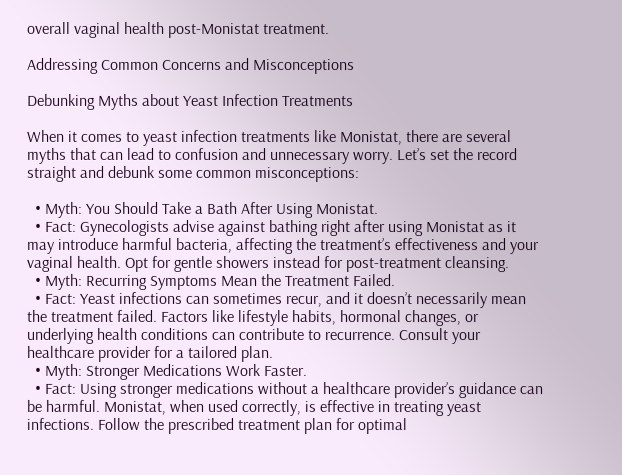overall vaginal health post-Monistat treatment.

Addressing Common Concerns and Misconceptions

Debunking Myths about Yeast Infection Treatments

When it comes to yeast infection treatments like Monistat, there are several myths that can lead to confusion and unnecessary worry. Let’s set the record straight and debunk some common misconceptions:

  • Myth: You Should Take a Bath After Using Monistat.
  • Fact: Gynecologists advise against bathing right after using Monistat as it may introduce harmful bacteria, affecting the treatment’s effectiveness and your vaginal health. Opt for gentle showers instead for post-treatment cleansing.
  • Myth: Recurring Symptoms Mean the Treatment Failed.
  • Fact: Yeast infections can sometimes recur, and it doesn’t necessarily mean the treatment failed. Factors like lifestyle habits, hormonal changes, or underlying health conditions can contribute to recurrence. Consult your healthcare provider for a tailored plan.
  • Myth: Stronger Medications Work Faster.
  • Fact: Using stronger medications without a healthcare provider’s guidance can be harmful. Monistat, when used correctly, is effective in treating yeast infections. Follow the prescribed treatment plan for optimal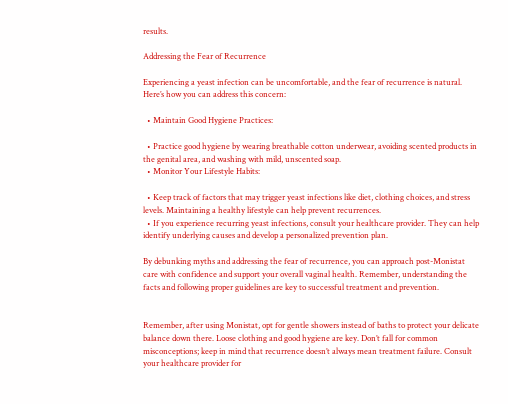results.

Addressing the Fear of Recurrence

Experiencing a yeast infection can be uncomfortable, and the fear of recurrence is natural. Here’s how you can address this concern:

  • Maintain Good Hygiene Practices:

  • Practice good hygiene by wearing breathable cotton underwear, avoiding scented products in the genital area, and washing with mild, unscented soap.
  • Monitor Your Lifestyle Habits:

  • Keep track of factors that may trigger yeast infections like diet, clothing choices, and stress levels. Maintaining a healthy lifestyle can help prevent recurrences.
  • If you experience recurring yeast infections, consult your healthcare provider. They can help identify underlying causes and develop a personalized prevention plan.

By debunking myths and addressing the fear of recurrence, you can approach post-Monistat care with confidence and support your overall vaginal health. Remember, understanding the facts and following proper guidelines are key to successful treatment and prevention.


Remember, after using Monistat, opt for gentle showers instead of baths to protect your delicate balance down there. Loose clothing and good hygiene are key. Don’t fall for common misconceptions; keep in mind that recurrence doesn’t always mean treatment failure. Consult your healthcare provider for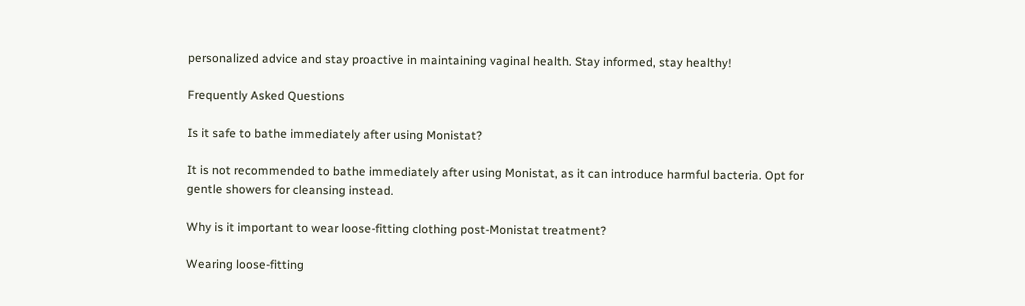personalized advice and stay proactive in maintaining vaginal health. Stay informed, stay healthy!

Frequently Asked Questions

Is it safe to bathe immediately after using Monistat?

It is not recommended to bathe immediately after using Monistat, as it can introduce harmful bacteria. Opt for gentle showers for cleansing instead.

Why is it important to wear loose-fitting clothing post-Monistat treatment?

Wearing loose-fitting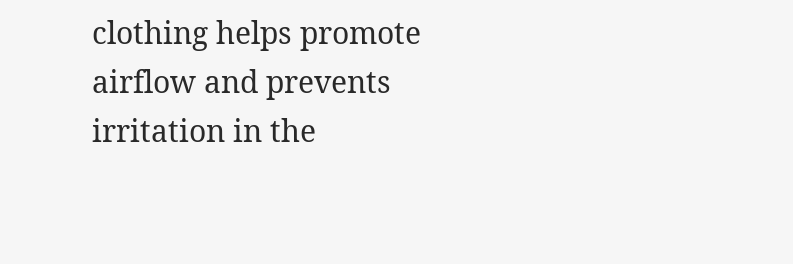clothing helps promote airflow and prevents irritation in the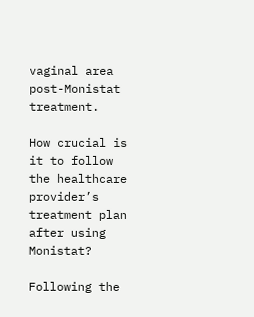vaginal area post-Monistat treatment.

How crucial is it to follow the healthcare provider’s treatment plan after using Monistat?

Following the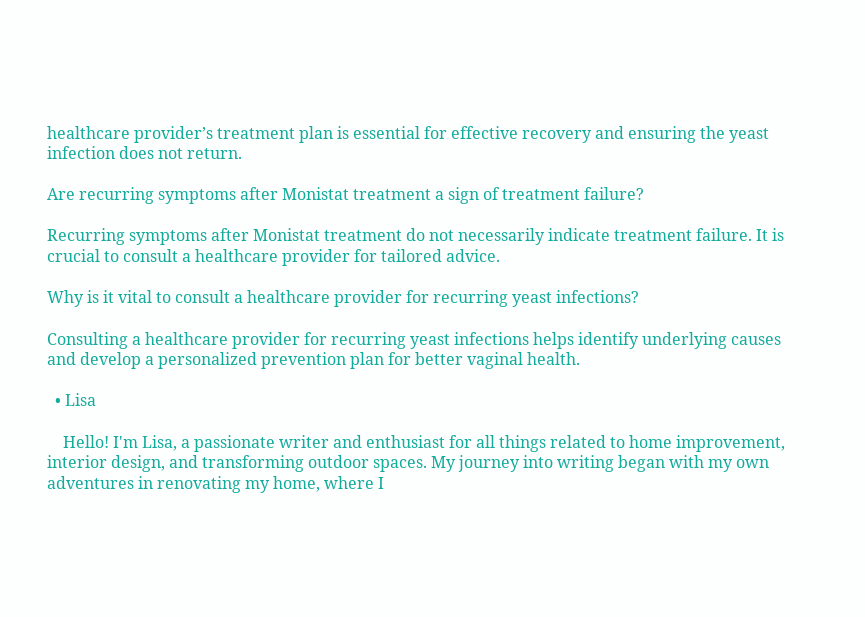healthcare provider’s treatment plan is essential for effective recovery and ensuring the yeast infection does not return.

Are recurring symptoms after Monistat treatment a sign of treatment failure?

Recurring symptoms after Monistat treatment do not necessarily indicate treatment failure. It is crucial to consult a healthcare provider for tailored advice.

Why is it vital to consult a healthcare provider for recurring yeast infections?

Consulting a healthcare provider for recurring yeast infections helps identify underlying causes and develop a personalized prevention plan for better vaginal health.

  • Lisa

    Hello! I'm Lisa, a passionate writer and enthusiast for all things related to home improvement, interior design, and transforming outdoor spaces. My journey into writing began with my own adventures in renovating my home, where I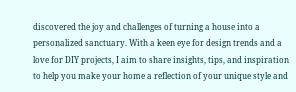discovered the joy and challenges of turning a house into a personalized sanctuary. With a keen eye for design trends and a love for DIY projects, I aim to share insights, tips, and inspiration to help you make your home a reflection of your unique style and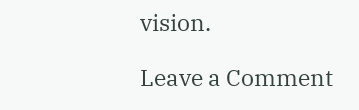vision.

Leave a Comment